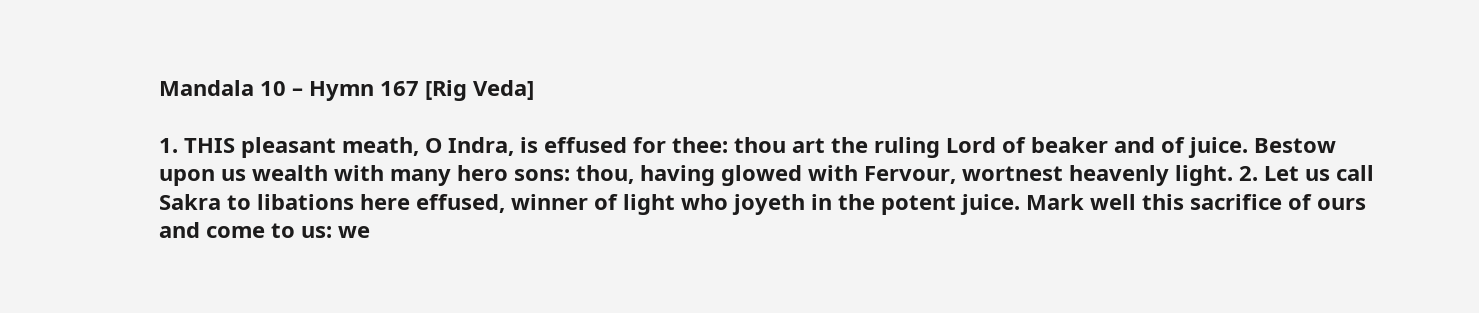Mandala 10 – Hymn 167 [Rig Veda]

1. THIS pleasant meath, O Indra, is effused for thee: thou art the ruling Lord of beaker and of juice. Bestow upon us wealth with many hero sons: thou, having glowed with Fervour, wortnest heavenly light. 2. Let us call Sakra to libations here effused, winner of light who joyeth in the potent juice. Mark well this sacrifice of ours and come to us: we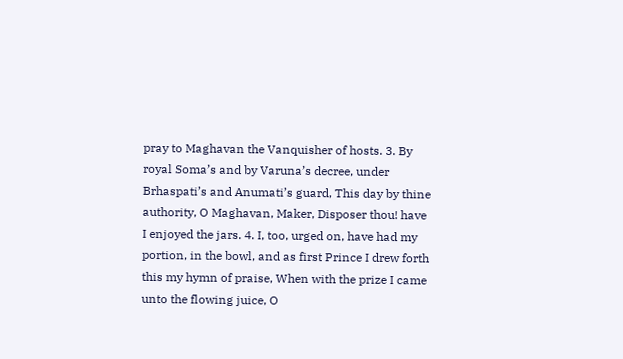pray to Maghavan the Vanquisher of hosts. 3. By royal Soma’s and by Varuna’s decree, under Brhaspati’s and Anumati’s guard, This day by thine authority, O Maghavan, Maker, Disposer thou! have I enjoyed the jars. 4. I, too, urged on, have had my portion, in the bowl, and as first Prince I drew forth this my hymn of praise, When with the prize I came unto the flowing juice, O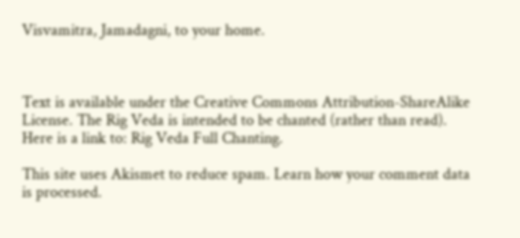Visvamitra, Jamadagni, to your home.



Text is available under the Creative Commons Attribution-ShareAlike License. The Rig Veda is intended to be chanted (rather than read). Here is a link to: Rig Veda Full Chanting.

This site uses Akismet to reduce spam. Learn how your comment data is processed.